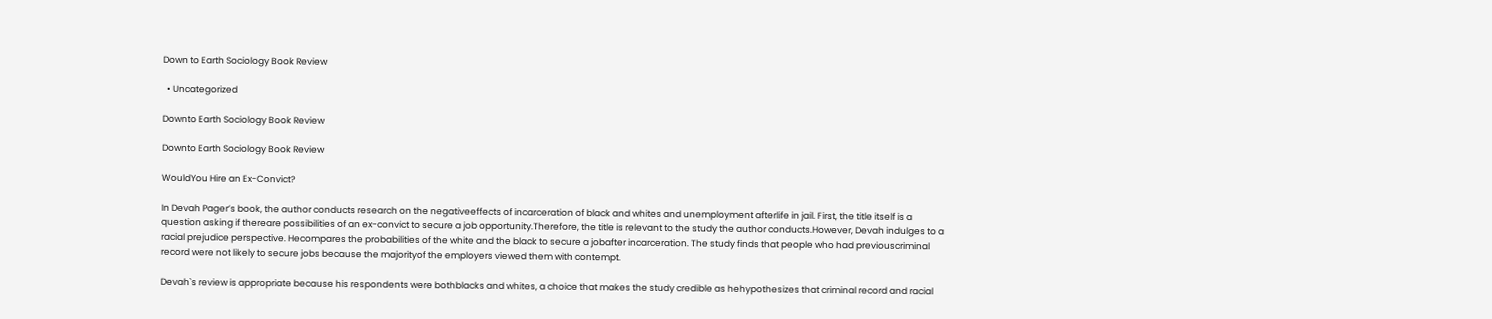Down to Earth Sociology Book Review

  • Uncategorized

Downto Earth Sociology Book Review

Downto Earth Sociology Book Review

WouldYou Hire an Ex-Convict?

In Devah Pager’s book, the author conducts research on the negativeeffects of incarceration of black and whites and unemployment afterlife in jail. First, the title itself is a question asking if thereare possibilities of an ex-convict to secure a job opportunity.Therefore, the title is relevant to the study the author conducts.However, Devah indulges to a racial prejudice perspective. Hecompares the probabilities of the white and the black to secure a jobafter incarceration. The study finds that people who had previouscriminal record were not likely to secure jobs because the majorityof the employers viewed them with contempt.

Devah`s review is appropriate because his respondents were bothblacks and whites, a choice that makes the study credible as hehypothesizes that criminal record and racial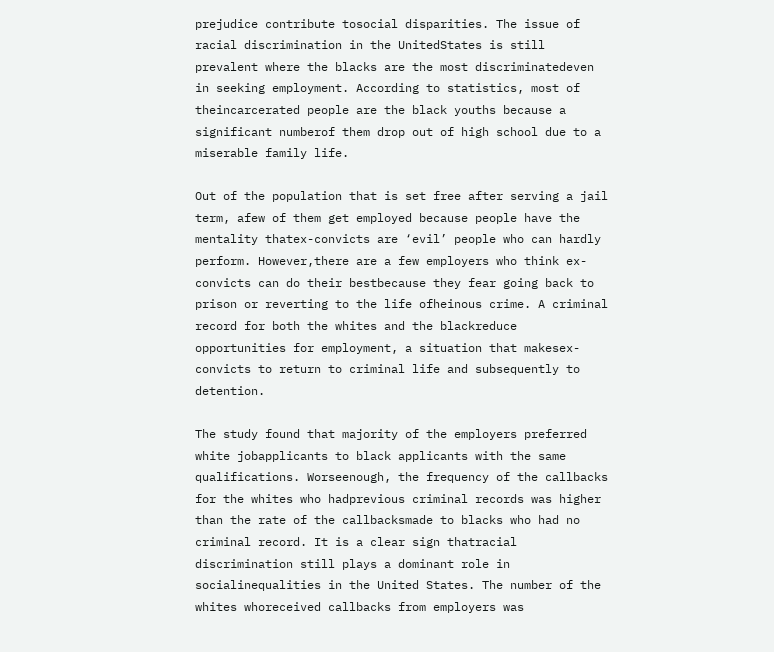prejudice contribute tosocial disparities. The issue of racial discrimination in the UnitedStates is still prevalent where the blacks are the most discriminatedeven in seeking employment. According to statistics, most of theincarcerated people are the black youths because a significant numberof them drop out of high school due to a miserable family life.

Out of the population that is set free after serving a jail term, afew of them get employed because people have the mentality thatex-convicts are ‘evil’ people who can hardly perform. However,there are a few employers who think ex-convicts can do their bestbecause they fear going back to prison or reverting to the life ofheinous crime. A criminal record for both the whites and the blackreduce opportunities for employment, a situation that makesex-convicts to return to criminal life and subsequently to detention.

The study found that majority of the employers preferred white jobapplicants to black applicants with the same qualifications. Worseenough, the frequency of the callbacks for the whites who hadprevious criminal records was higher than the rate of the callbacksmade to blacks who had no criminal record. It is a clear sign thatracial discrimination still plays a dominant role in socialinequalities in the United States. The number of the whites whoreceived callbacks from employers was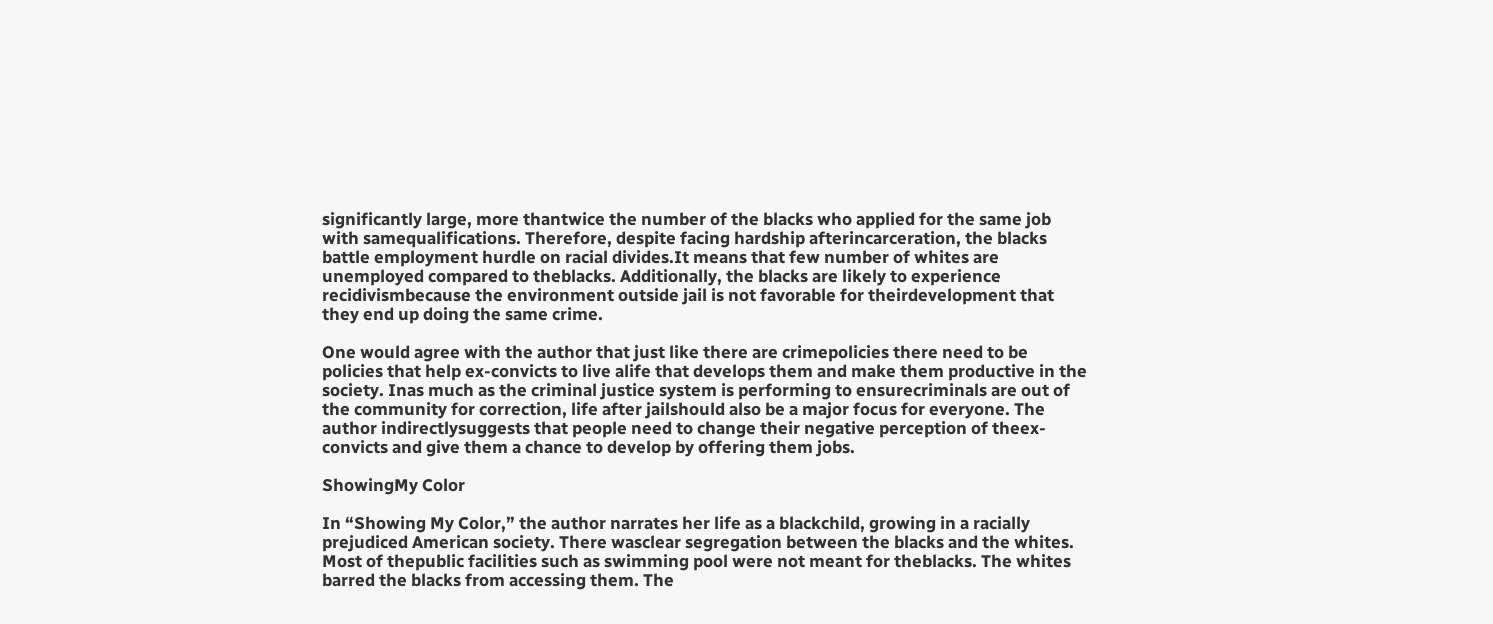significantly large, more thantwice the number of the blacks who applied for the same job with samequalifications. Therefore, despite facing hardship afterincarceration, the blacks battle employment hurdle on racial divides.It means that few number of whites are unemployed compared to theblacks. Additionally, the blacks are likely to experience recidivismbecause the environment outside jail is not favorable for theirdevelopment that they end up doing the same crime.

One would agree with the author that just like there are crimepolicies there need to be policies that help ex-convicts to live alife that develops them and make them productive in the society. Inas much as the criminal justice system is performing to ensurecriminals are out of the community for correction, life after jailshould also be a major focus for everyone. The author indirectlysuggests that people need to change their negative perception of theex-convicts and give them a chance to develop by offering them jobs.

ShowingMy Color

In “Showing My Color,” the author narrates her life as a blackchild, growing in a racially prejudiced American society. There wasclear segregation between the blacks and the whites. Most of thepublic facilities such as swimming pool were not meant for theblacks. The whites barred the blacks from accessing them. The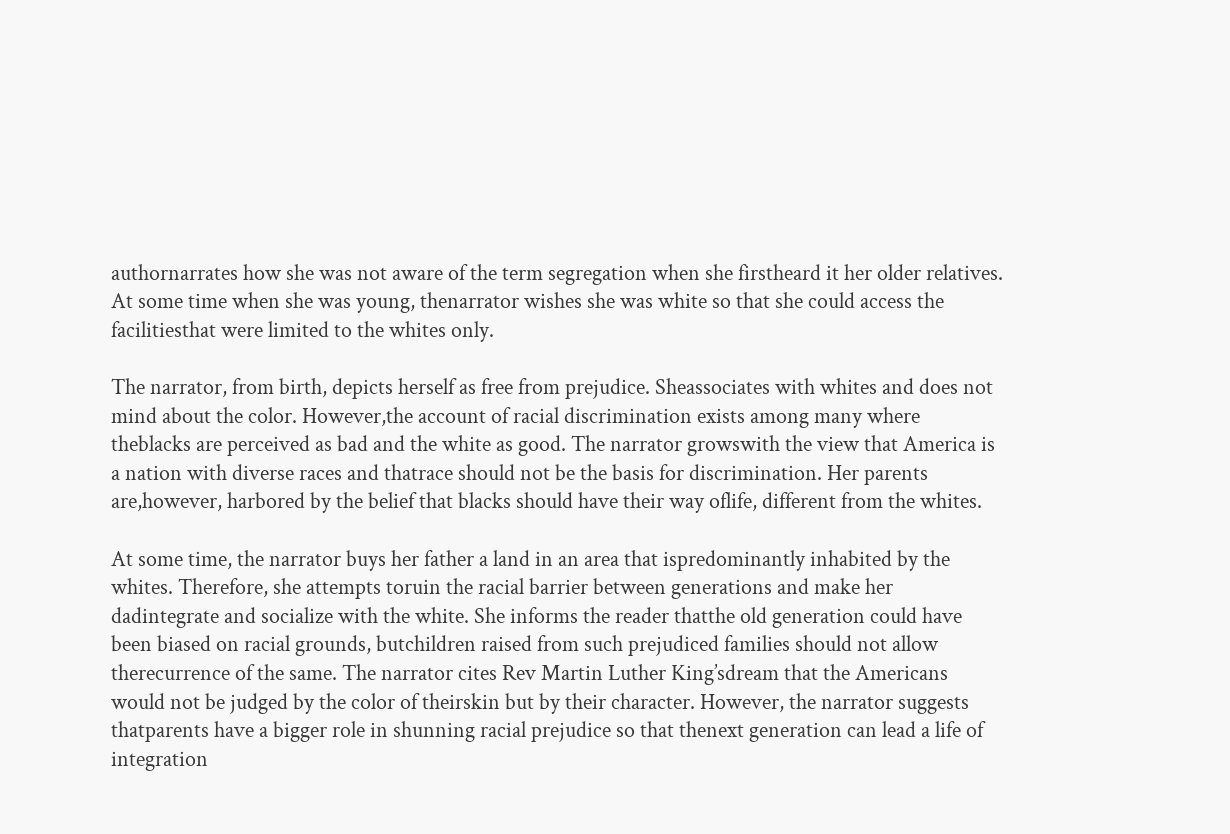authornarrates how she was not aware of the term segregation when she firstheard it her older relatives. At some time when she was young, thenarrator wishes she was white so that she could access the facilitiesthat were limited to the whites only.

The narrator, from birth, depicts herself as free from prejudice. Sheassociates with whites and does not mind about the color. However,the account of racial discrimination exists among many where theblacks are perceived as bad and the white as good. The narrator growswith the view that America is a nation with diverse races and thatrace should not be the basis for discrimination. Her parents are,however, harbored by the belief that blacks should have their way oflife, different from the whites.

At some time, the narrator buys her father a land in an area that ispredominantly inhabited by the whites. Therefore, she attempts toruin the racial barrier between generations and make her dadintegrate and socialize with the white. She informs the reader thatthe old generation could have been biased on racial grounds, butchildren raised from such prejudiced families should not allow therecurrence of the same. The narrator cites Rev Martin Luther King’sdream that the Americans would not be judged by the color of theirskin but by their character. However, the narrator suggests thatparents have a bigger role in shunning racial prejudice so that thenext generation can lead a life of integration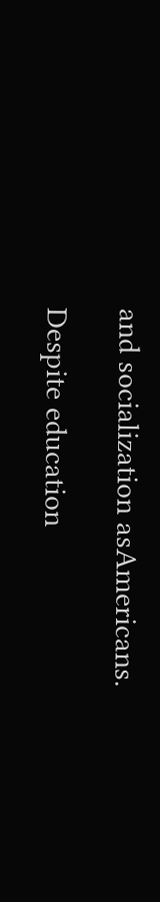and socialization asAmericans.

Despite education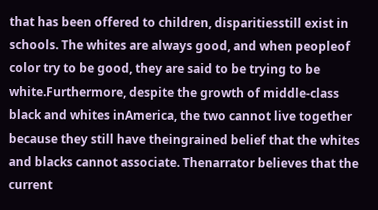that has been offered to children, disparitiesstill exist in schools. The whites are always good, and when peopleof color try to be good, they are said to be trying to be white.Furthermore, despite the growth of middle-class black and whites inAmerica, the two cannot live together because they still have theingrained belief that the whites and blacks cannot associate. Thenarrator believes that the current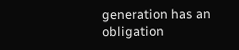generation has an obligation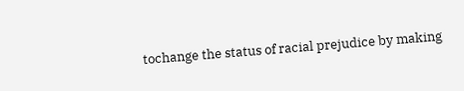tochange the status of racial prejudice by making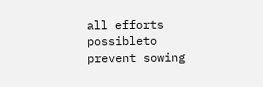all efforts possibleto prevent sowing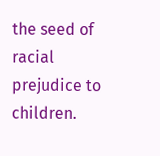the seed of racial prejudice to children.